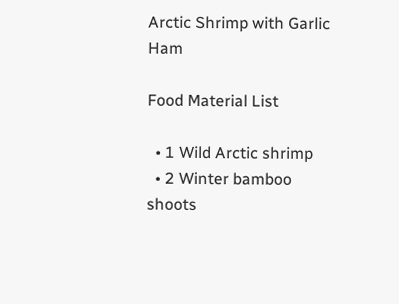Arctic Shrimp with Garlic Ham

Food Material List

  • 1 Wild Arctic shrimp
  • 2 Winter bamboo shoots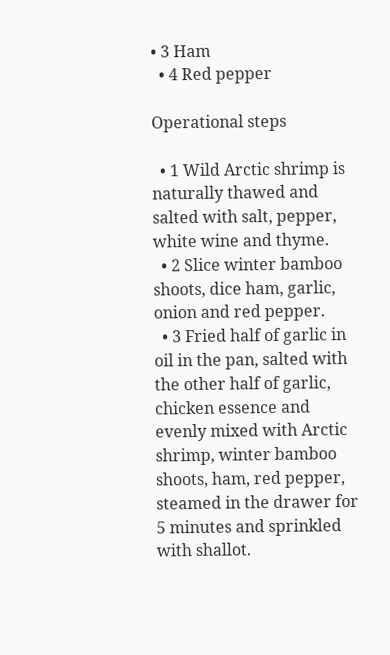• 3 Ham
  • 4 Red pepper

Operational steps

  • 1 Wild Arctic shrimp is naturally thawed and salted with salt, pepper, white wine and thyme.
  • 2 Slice winter bamboo shoots, dice ham, garlic, onion and red pepper.
  • 3 Fried half of garlic in oil in the pan, salted with the other half of garlic, chicken essence and evenly mixed with Arctic shrimp, winter bamboo shoots, ham, red pepper, steamed in the drawer for 5 minutes and sprinkled with shallot.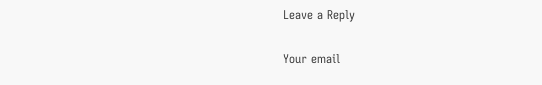Leave a Reply

Your email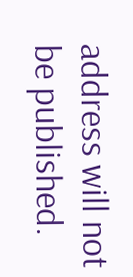address will not be published.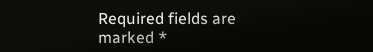Required fields are marked *